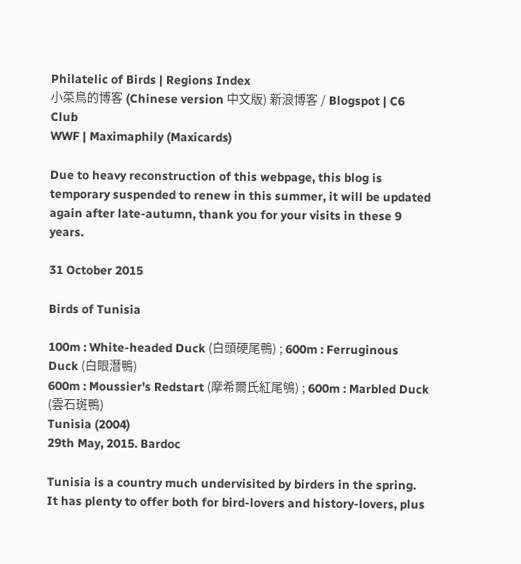Philatelic of Birds | Regions Index
小菜鳥的博客 (Chinese version 中文版) 新浪博客 / Blogspot | C6 Club
WWF | Maximaphily (Maxicards)

Due to heavy reconstruction of this webpage, this blog is temporary suspended to renew in this summer, it will be updated again after late-autumn, thank you for your visits in these 9 years.

31 October 2015

Birds of Tunisia

100m : White-headed Duck (白頭硬尾鴨) ; 600m : Ferruginous Duck (白眼潛鴨)
600m : Moussier's Redstart (摩希爾氏紅尾鴝) ; 600m : Marbled Duck (雲石斑鴨)
Tunisia (2004)
29th May, 2015. Bardoc

Tunisia is a country much undervisited by birders in the spring. It has plenty to offer both for bird-lovers and history-lovers, plus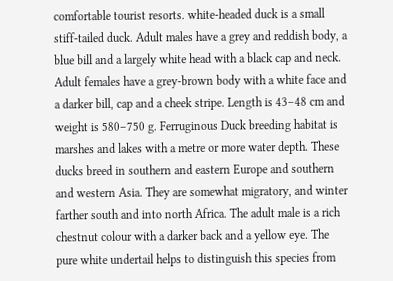comfortable tourist resorts. white-headed duck is a small stiff-tailed duck. Adult males have a grey and reddish body, a blue bill and a largely white head with a black cap and neck. Adult females have a grey-brown body with a white face and a darker bill, cap and a cheek stripe. Length is 43–48 cm and weight is 580–750 g. Ferruginous Duck breeding habitat is marshes and lakes with a metre or more water depth. These ducks breed in southern and eastern Europe and southern and western Asia. They are somewhat migratory, and winter farther south and into north Africa. The adult male is a rich chestnut colour with a darker back and a yellow eye. The pure white undertail helps to distinguish this species from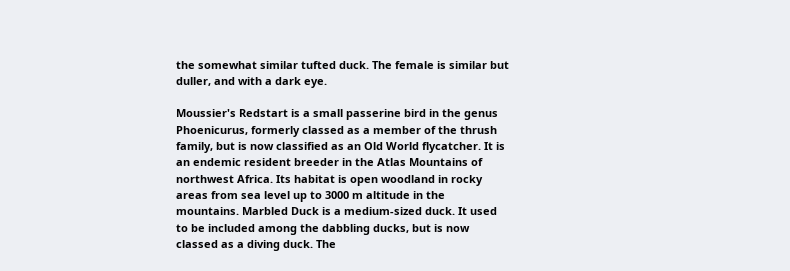the somewhat similar tufted duck. The female is similar but duller, and with a dark eye.

Moussier's Redstart is a small passerine bird in the genus Phoenicurus, formerly classed as a member of the thrush family, but is now classified as an Old World flycatcher. It is an endemic resident breeder in the Atlas Mountains of northwest Africa. Its habitat is open woodland in rocky areas from sea level up to 3000 m altitude in the mountains. Marbled Duck is a medium-sized duck. It used to be included among the dabbling ducks, but is now classed as a diving duck. The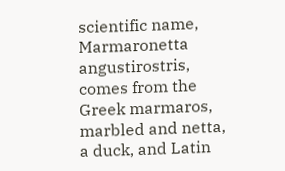scientific name, Marmaronetta angustirostris, comes from the Greek marmaros, marbled and netta, a duck, and Latin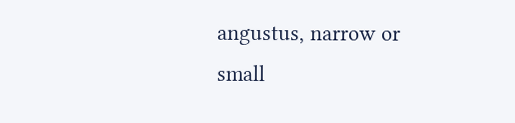angustus, narrow or small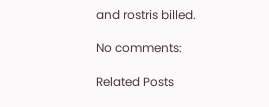and rostris billed.

No comments:

Related Posts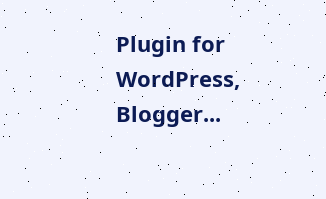Plugin for WordPress, Blogger...